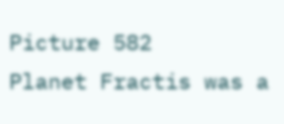Picture 582
Planet Fractis was a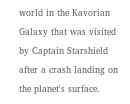world in the Kavorian Galaxy that was visited by Captain Starshield after a crash landing on the planet's surface.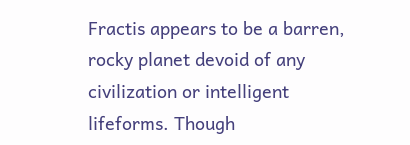Fractis appears to be a barren, rocky planet devoid of any civilization or intelligent lifeforms. Though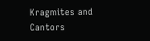Kragmites and Cantors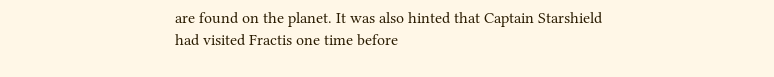are found on the planet. It was also hinted that Captain Starshield had visited Fractis one time before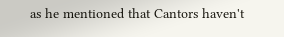as he mentioned that Cantors haven't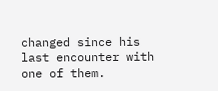changed since his last encounter with one of them.